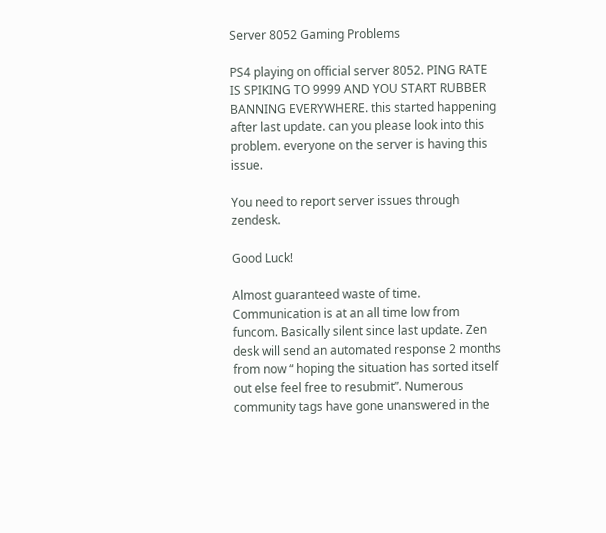Server 8052 Gaming Problems

PS4 playing on official server 8052. PING RATE IS SPIKING TO 9999 AND YOU START RUBBER BANNING EVERYWHERE. this started happening after last update. can you please look into this problem. everyone on the server is having this issue.

You need to report server issues through zendesk.

Good Luck!

Almost guaranteed waste of time. Communication is at an all time low from funcom. Basically silent since last update. Zen desk will send an automated response 2 months from now “ hoping the situation has sorted itself out else feel free to resubmit”. Numerous community tags have gone unanswered in the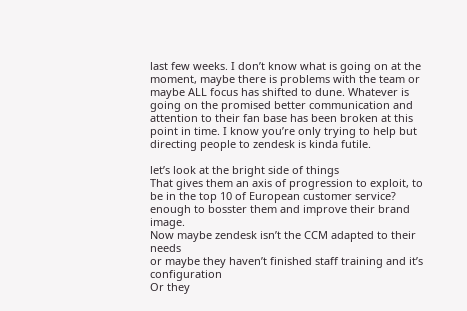last few weeks. I don’t know what is going on at the moment, maybe there is problems with the team or maybe ALL focus has shifted to dune. Whatever is going on the promised better communication and attention to their fan base has been broken at this point in time. I know you’re only trying to help but directing people to zendesk is kinda futile.

let’s look at the bright side of things
That gives them an axis of progression to exploit, to be in the top 10 of European customer service? enough to bosster them and improve their brand image.
Now maybe zendesk isn’t the CCM adapted to their needs
or maybe they haven’t finished staff training and it’s configuration
Or they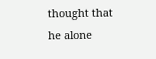thought that he alone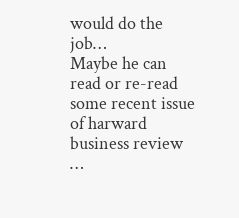would do the job…
Maybe he can read or re-read some recent issue of harward business review …